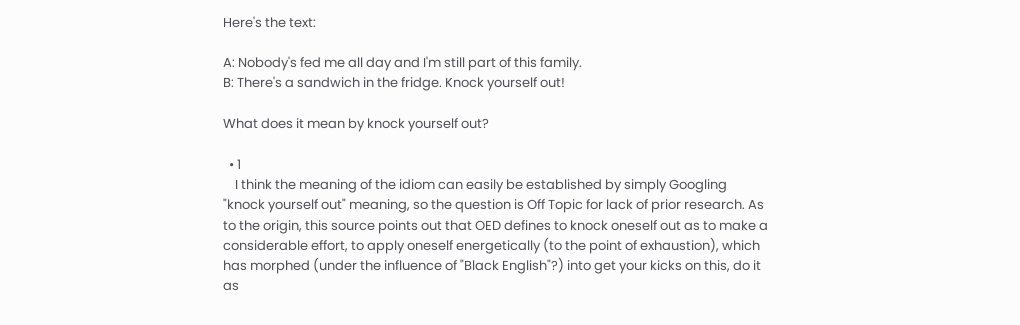Here's the text:

A: Nobody's fed me all day and I'm still part of this family.
B: There's a sandwich in the fridge. Knock yourself out!

What does it mean by knock yourself out?

  • 1
    I think the meaning of the idiom can easily be established by simply Googling "knock yourself out" meaning, so the question is Off Topic for lack of prior research. As to the origin, this source points out that OED defines to knock oneself out as to make a considerable effort, to apply oneself energetically (to the point of exhaustion), which has morphed (under the influence of "Black English"?) into get your kicks on this, do it as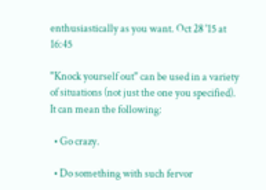enthusiastically as you want. Oct 28 '15 at 16:45

"Knock yourself out" can be used in a variety of situations (not just the one you specified). It can mean the following:

  • Go crazy.

  • Do something with such fervor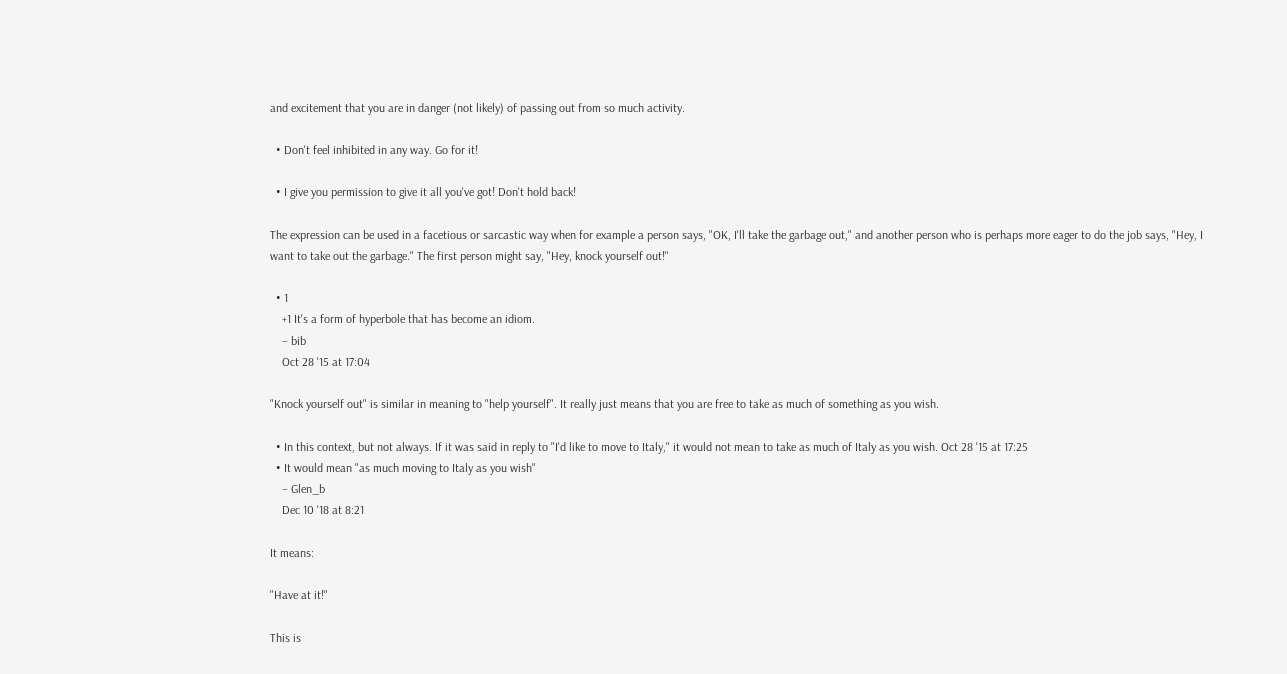and excitement that you are in danger (not likely) of passing out from so much activity.

  • Don't feel inhibited in any way. Go for it!

  • I give you permission to give it all you've got! Don't hold back!

The expression can be used in a facetious or sarcastic way when for example a person says, "OK, I'll take the garbage out," and another person who is perhaps more eager to do the job says, "Hey, I want to take out the garbage." The first person might say, "Hey, knock yourself out!"

  • 1
    +1 It's a form of hyperbole that has become an idiom.
    – bib
    Oct 28 '15 at 17:04

"Knock yourself out" is similar in meaning to "help yourself". It really just means that you are free to take as much of something as you wish.

  • In this context, but not always. If it was said in reply to "I'd like to move to Italy," it would not mean to take as much of Italy as you wish. Oct 28 '15 at 17:25
  • It would mean "as much moving to Italy as you wish"
    – Glen_b
    Dec 10 '18 at 8:21

It means:

"Have at it!"

This is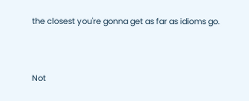the closest you're gonna get as far as idioms go.


Not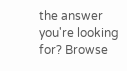the answer you're looking for? Browse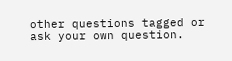other questions tagged or ask your own question.